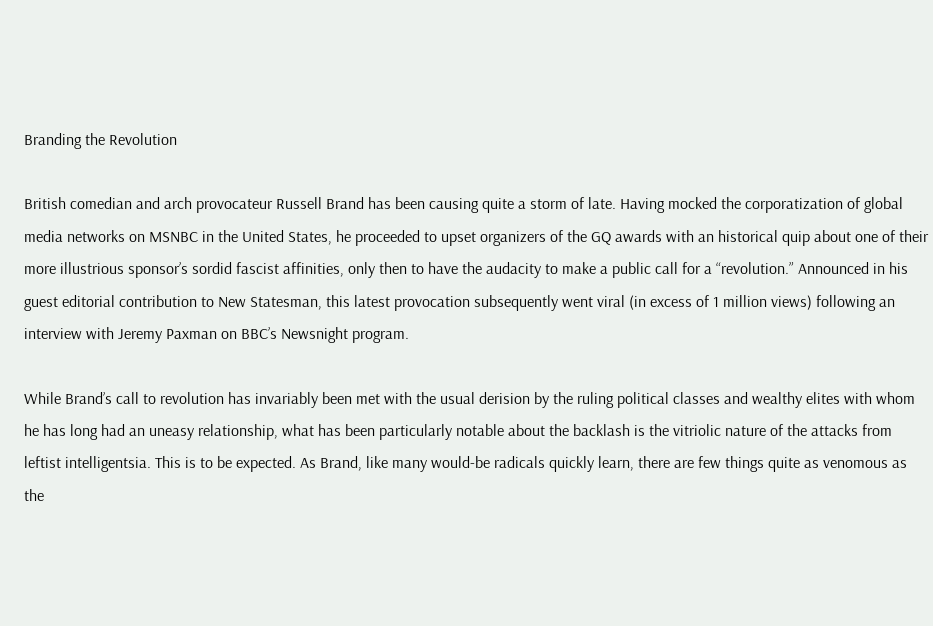Branding the Revolution

British comedian and arch provocateur Russell Brand has been causing quite a storm of late. Having mocked the corporatization of global media networks on MSNBC in the United States, he proceeded to upset organizers of the GQ awards with an historical quip about one of their more illustrious sponsor’s sordid fascist affinities, only then to have the audacity to make a public call for a “revolution.” Announced in his guest editorial contribution to New Statesman, this latest provocation subsequently went viral (in excess of 1 million views) following an interview with Jeremy Paxman on BBC’s Newsnight program.

While Brand’s call to revolution has invariably been met with the usual derision by the ruling political classes and wealthy elites with whom he has long had an uneasy relationship, what has been particularly notable about the backlash is the vitriolic nature of the attacks from leftist intelligentsia. This is to be expected. As Brand, like many would-be radicals quickly learn, there are few things quite as venomous as the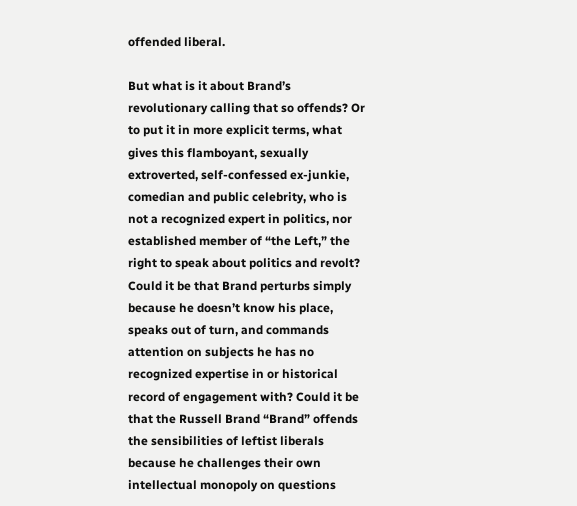offended liberal.

But what is it about Brand’s revolutionary calling that so offends? Or to put it in more explicit terms, what gives this flamboyant, sexually extroverted, self-confessed ex-junkie, comedian and public celebrity, who is not a recognized expert in politics, nor established member of “the Left,” the right to speak about politics and revolt? Could it be that Brand perturbs simply because he doesn’t know his place, speaks out of turn, and commands attention on subjects he has no recognized expertise in or historical record of engagement with? Could it be that the Russell Brand “Brand” offends the sensibilities of leftist liberals because he challenges their own intellectual monopoly on questions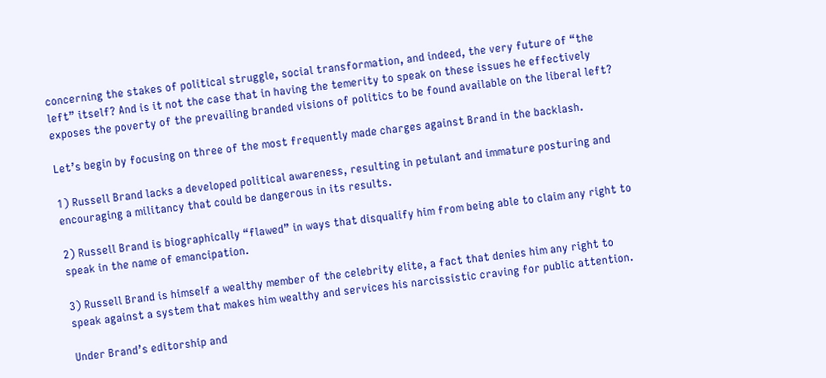concerning the stakes of political struggle, social transformation, and indeed, the very future of “the left” itself? And is it not the case that in having the temerity to speak on these issues he effectively exposes the poverty of the prevailing branded visions of politics to be found available on the liberal left?

Let’s begin by focusing on three of the most frequently made charges against Brand in the backlash.

1) Russell Brand lacks a developed political awareness, resulting in petulant and immature posturing and encouraging a militancy that could be dangerous in its results.

2) Russell Brand is biographically “flawed” in ways that disqualify him from being able to claim any right to speak in the name of emancipation.

3) Russell Brand is himself a wealthy member of the celebrity elite, a fact that denies him any right to speak against a system that makes him wealthy and services his narcissistic craving for public attention.

Under Brand’s editorship and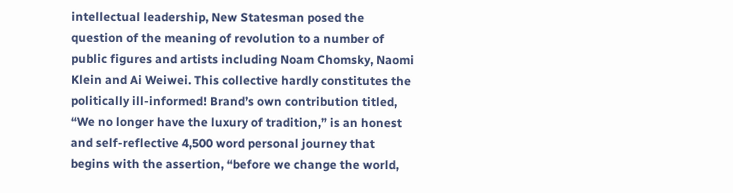intellectual leadership, New Statesman posed the question of the meaning of revolution to a number of public figures and artists including Noam Chomsky, Naomi Klein and Ai Weiwei. This collective hardly constitutes the politically ill-informed! Brand’s own contribution titled, “We no longer have the luxury of tradition,” is an honest and self-reflective 4,500 word personal journey that begins with the assertion, “before we change the world,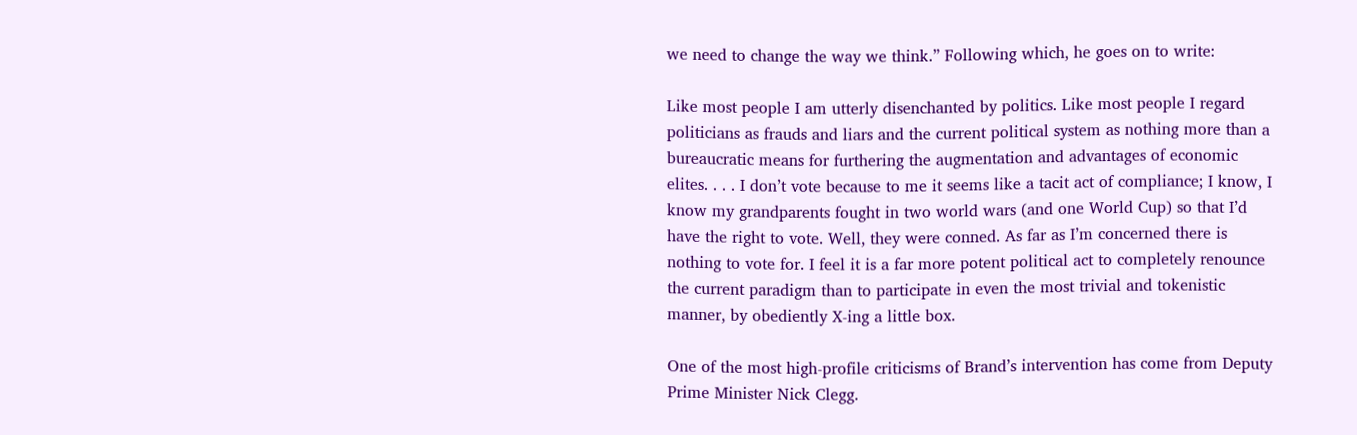we need to change the way we think.” Following which, he goes on to write:

Like most people I am utterly disenchanted by politics. Like most people I regard politicians as frauds and liars and the current political system as nothing more than a bureaucratic means for furthering the augmentation and advantages of economic elites. . . . I don’t vote because to me it seems like a tacit act of compliance; I know, I know my grandparents fought in two world wars (and one World Cup) so that I’d have the right to vote. Well, they were conned. As far as I’m concerned there is nothing to vote for. I feel it is a far more potent political act to completely renounce the current paradigm than to participate in even the most trivial and tokenistic manner, by obediently X-ing a little box.

One of the most high-profile criticisms of Brand’s intervention has come from Deputy Prime Minister Nick Clegg.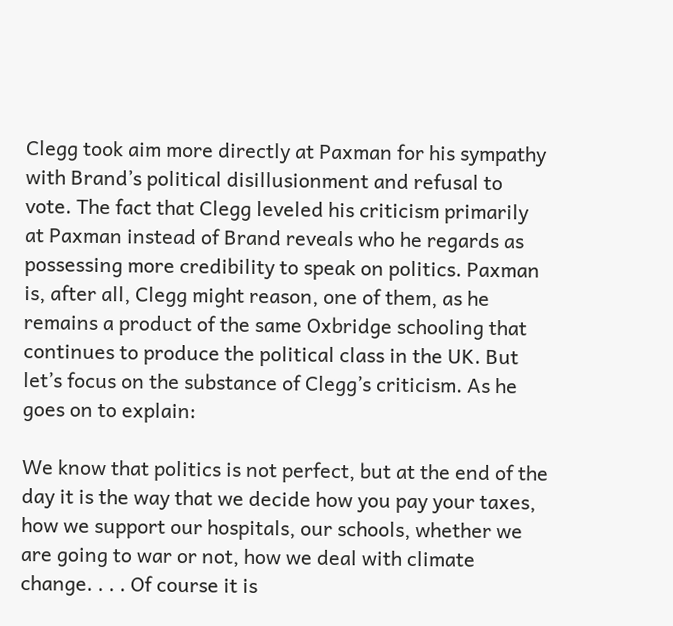Clegg took aim more directly at Paxman for his sympathy with Brand’s political disillusionment and refusal to vote. The fact that Clegg leveled his criticism primarily at Paxman instead of Brand reveals who he regards as possessing more credibility to speak on politics. Paxman is, after all, Clegg might reason, one of them, as he remains a product of the same Oxbridge schooling that continues to produce the political class in the UK. But let’s focus on the substance of Clegg’s criticism. As he goes on to explain:

We know that politics is not perfect, but at the end of the day it is the way that we decide how you pay your taxes, how we support our hospitals, our schools, whether we are going to war or not, how we deal with climate change. . . . Of course it is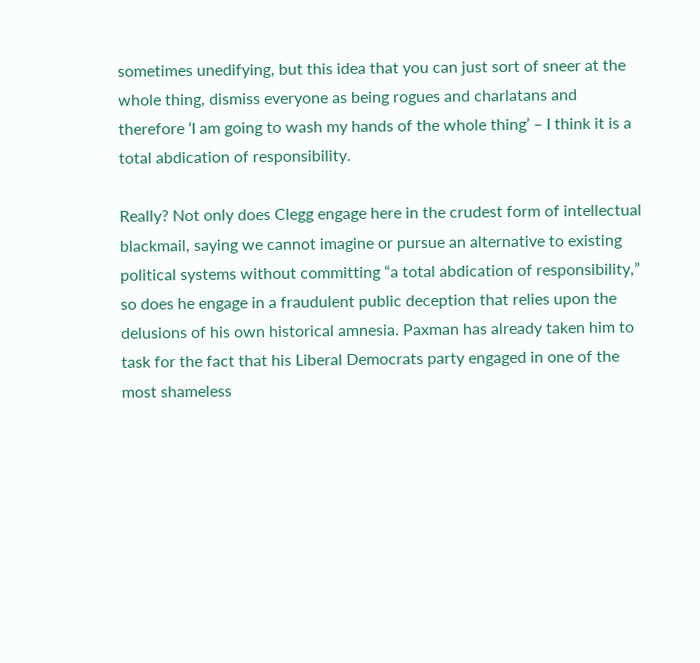sometimes unedifying, but this idea that you can just sort of sneer at the whole thing, dismiss everyone as being rogues and charlatans and therefore ‘I am going to wash my hands of the whole thing’ – I think it is a total abdication of responsibility.

Really? Not only does Clegg engage here in the crudest form of intellectual blackmail, saying we cannot imagine or pursue an alternative to existing political systems without committing “a total abdication of responsibility,” so does he engage in a fraudulent public deception that relies upon the delusions of his own historical amnesia. Paxman has already taken him to task for the fact that his Liberal Democrats party engaged in one of the most shameless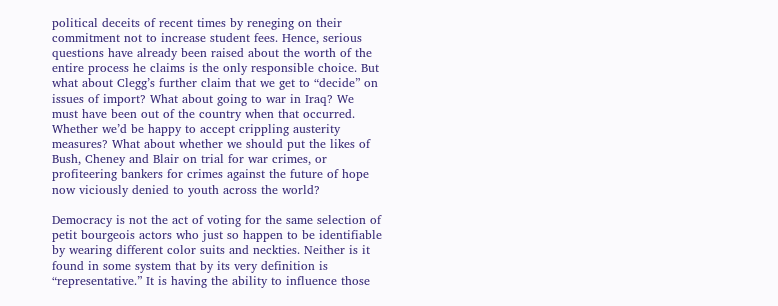political deceits of recent times by reneging on their commitment not to increase student fees. Hence, serious questions have already been raised about the worth of the entire process he claims is the only responsible choice. But what about Clegg’s further claim that we get to “decide” on issues of import? What about going to war in Iraq? We must have been out of the country when that occurred. Whether we’d be happy to accept crippling austerity measures? What about whether we should put the likes of Bush, Cheney and Blair on trial for war crimes, or profiteering bankers for crimes against the future of hope now viciously denied to youth across the world?

Democracy is not the act of voting for the same selection of petit bourgeois actors who just so happen to be identifiable by wearing different color suits and neckties. Neither is it found in some system that by its very definition is “representative.” It is having the ability to influence those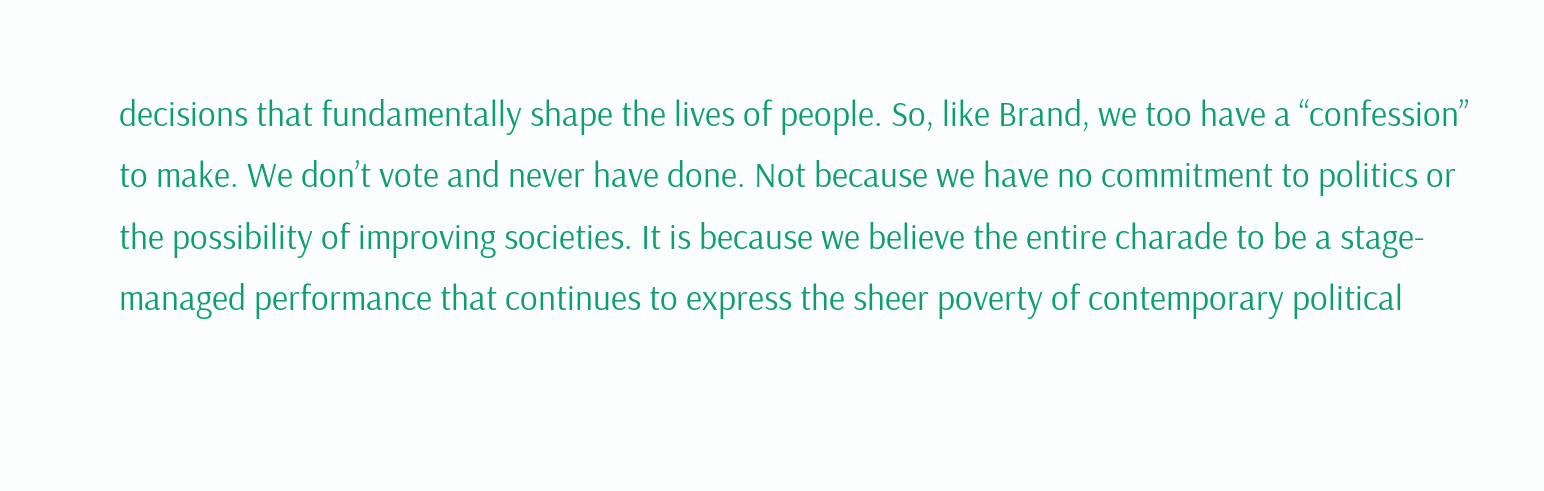decisions that fundamentally shape the lives of people. So, like Brand, we too have a “confession” to make. We don’t vote and never have done. Not because we have no commitment to politics or the possibility of improving societies. It is because we believe the entire charade to be a stage-managed performance that continues to express the sheer poverty of contemporary political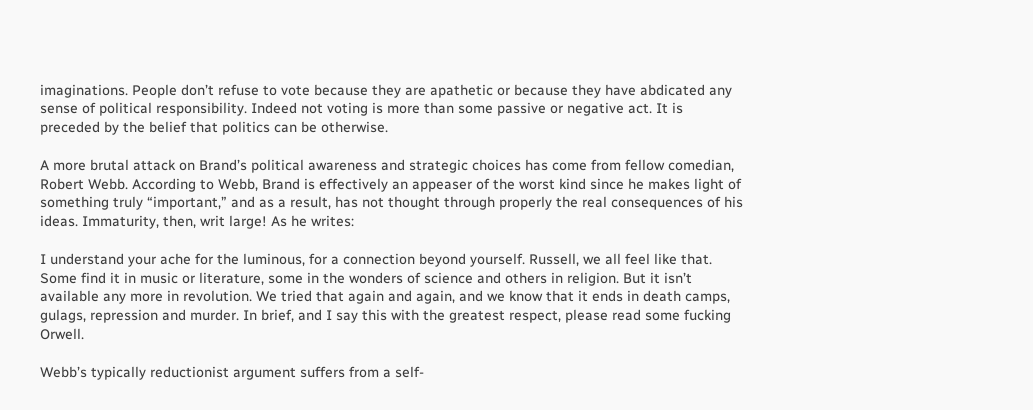imaginations. People don’t refuse to vote because they are apathetic or because they have abdicated any sense of political responsibility. Indeed not voting is more than some passive or negative act. It is preceded by the belief that politics can be otherwise.

A more brutal attack on Brand’s political awareness and strategic choices has come from fellow comedian, Robert Webb. According to Webb, Brand is effectively an appeaser of the worst kind since he makes light of something truly “important,” and as a result, has not thought through properly the real consequences of his ideas. Immaturity, then, writ large! As he writes:

I understand your ache for the luminous, for a connection beyond yourself. Russell, we all feel like that. Some find it in music or literature, some in the wonders of science and others in religion. But it isn’t available any more in revolution. We tried that again and again, and we know that it ends in death camps, gulags, repression and murder. In brief, and I say this with the greatest respect, please read some fucking Orwell.

Webb’s typically reductionist argument suffers from a self-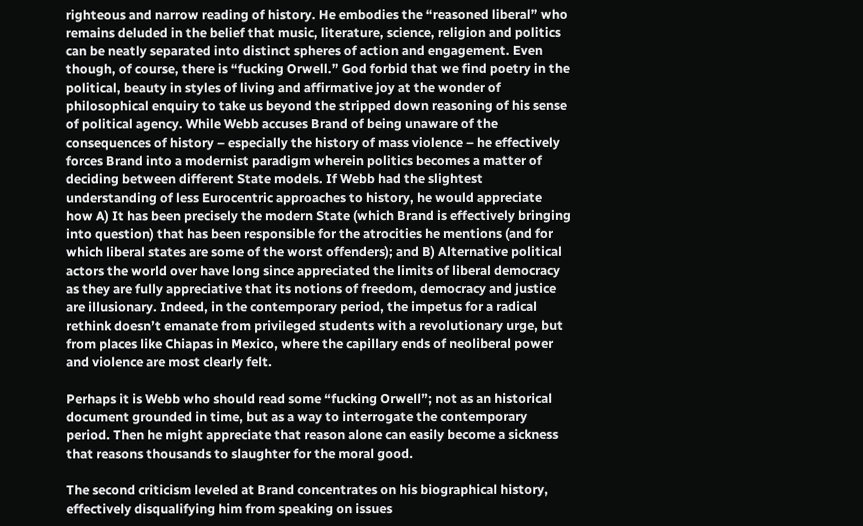righteous and narrow reading of history. He embodies the “reasoned liberal” who remains deluded in the belief that music, literature, science, religion and politics can be neatly separated into distinct spheres of action and engagement. Even though, of course, there is “fucking Orwell.” God forbid that we find poetry in the political, beauty in styles of living and affirmative joy at the wonder of philosophical enquiry to take us beyond the stripped down reasoning of his sense of political agency. While Webb accuses Brand of being unaware of the consequences of history – especially the history of mass violence – he effectively forces Brand into a modernist paradigm wherein politics becomes a matter of deciding between different State models. If Webb had the slightest understanding of less Eurocentric approaches to history, he would appreciate how A) It has been precisely the modern State (which Brand is effectively bringing into question) that has been responsible for the atrocities he mentions (and for which liberal states are some of the worst offenders); and B) Alternative political actors the world over have long since appreciated the limits of liberal democracy as they are fully appreciative that its notions of freedom, democracy and justice are illusionary. Indeed, in the contemporary period, the impetus for a radical rethink doesn’t emanate from privileged students with a revolutionary urge, but from places like Chiapas in Mexico, where the capillary ends of neoliberal power and violence are most clearly felt.

Perhaps it is Webb who should read some “fucking Orwell”; not as an historical document grounded in time, but as a way to interrogate the contemporary period. Then he might appreciate that reason alone can easily become a sickness that reasons thousands to slaughter for the moral good.

The second criticism leveled at Brand concentrates on his biographical history, effectively disqualifying him from speaking on issues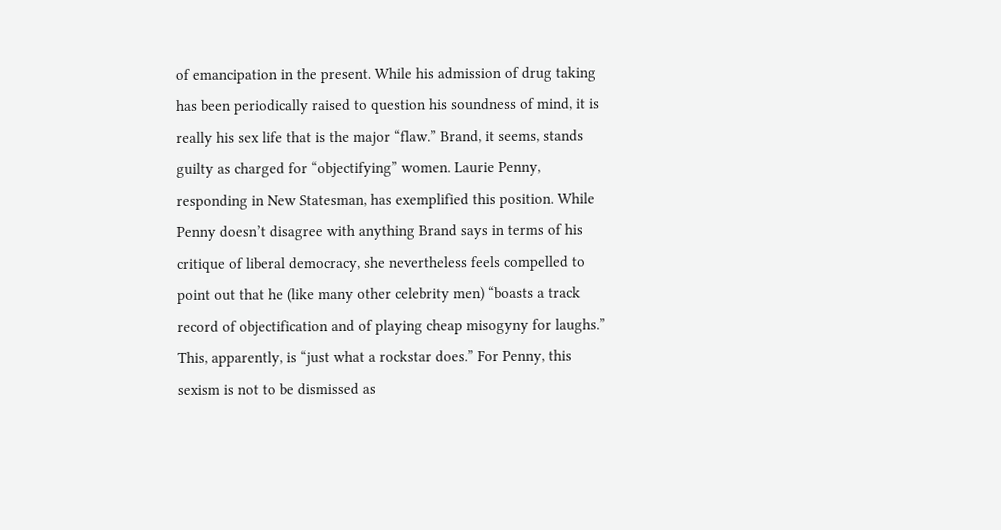of emancipation in the present. While his admission of drug taking has been periodically raised to question his soundness of mind, it is really his sex life that is the major “flaw.” Brand, it seems, stands guilty as charged for “objectifying” women. Laurie Penny, responding in New Statesman, has exemplified this position. While Penny doesn’t disagree with anything Brand says in terms of his critique of liberal democracy, she nevertheless feels compelled to point out that he (like many other celebrity men) “boasts a track record of objectification and of playing cheap misogyny for laughs.” This, apparently, is “just what a rockstar does.” For Penny, this sexism is not to be dismissed as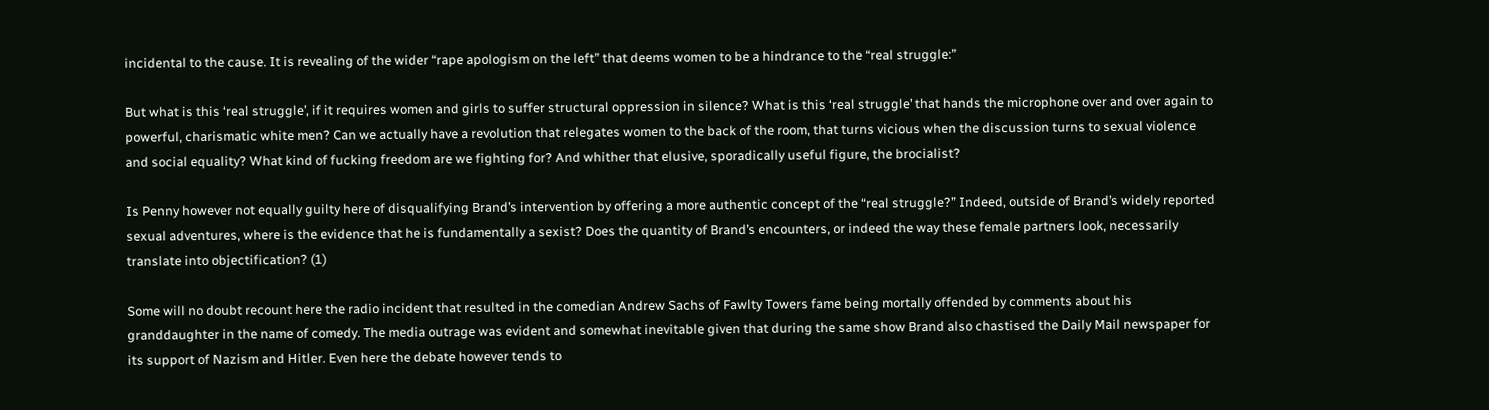incidental to the cause. It is revealing of the wider “rape apologism on the left” that deems women to be a hindrance to the “real struggle:”

But what is this ‘real struggle’, if it requires women and girls to suffer structural oppression in silence? What is this ‘real struggle’ that hands the microphone over and over again to powerful, charismatic white men? Can we actually have a revolution that relegates women to the back of the room, that turns vicious when the discussion turns to sexual violence and social equality? What kind of fucking freedom are we fighting for? And whither that elusive, sporadically useful figure, the brocialist?

Is Penny however not equally guilty here of disqualifying Brand’s intervention by offering a more authentic concept of the “real struggle?” Indeed, outside of Brand’s widely reported sexual adventures, where is the evidence that he is fundamentally a sexist? Does the quantity of Brand’s encounters, or indeed the way these female partners look, necessarily translate into objectification? (1)

Some will no doubt recount here the radio incident that resulted in the comedian Andrew Sachs of Fawlty Towers fame being mortally offended by comments about his granddaughter in the name of comedy. The media outrage was evident and somewhat inevitable given that during the same show Brand also chastised the Daily Mail newspaper for its support of Nazism and Hitler. Even here the debate however tends to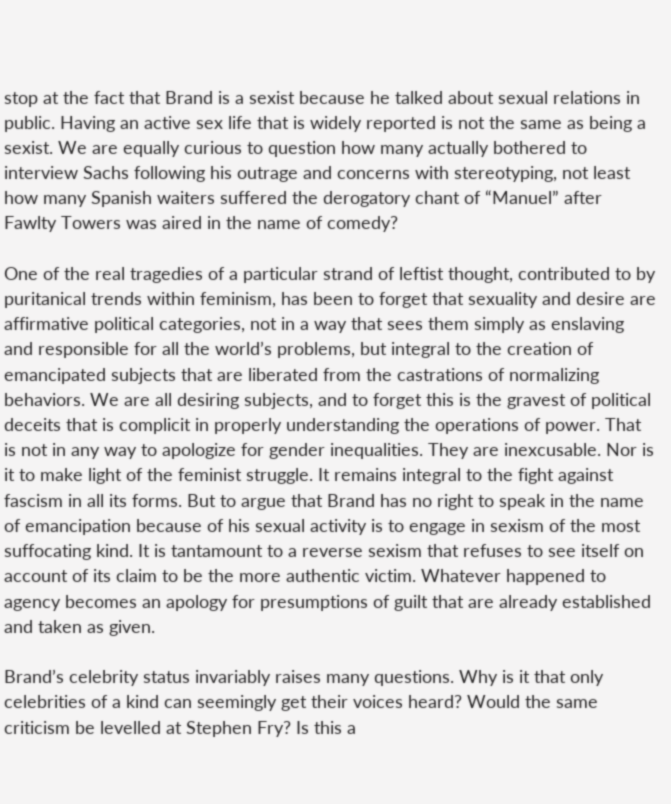stop at the fact that Brand is a sexist because he talked about sexual relations in public. Having an active sex life that is widely reported is not the same as being a sexist. We are equally curious to question how many actually bothered to interview Sachs following his outrage and concerns with stereotyping, not least how many Spanish waiters suffered the derogatory chant of “Manuel” after Fawlty Towers was aired in the name of comedy?

One of the real tragedies of a particular strand of leftist thought, contributed to by puritanical trends within feminism, has been to forget that sexuality and desire are affirmative political categories, not in a way that sees them simply as enslaving and responsible for all the world’s problems, but integral to the creation of emancipated subjects that are liberated from the castrations of normalizing behaviors. We are all desiring subjects, and to forget this is the gravest of political deceits that is complicit in properly understanding the operations of power. That is not in any way to apologize for gender inequalities. They are inexcusable. Nor is it to make light of the feminist struggle. It remains integral to the fight against fascism in all its forms. But to argue that Brand has no right to speak in the name of emancipation because of his sexual activity is to engage in sexism of the most suffocating kind. It is tantamount to a reverse sexism that refuses to see itself on account of its claim to be the more authentic victim. Whatever happened to agency becomes an apology for presumptions of guilt that are already established and taken as given.

Brand’s celebrity status invariably raises many questions. Why is it that only celebrities of a kind can seemingly get their voices heard? Would the same criticism be levelled at Stephen Fry? Is this a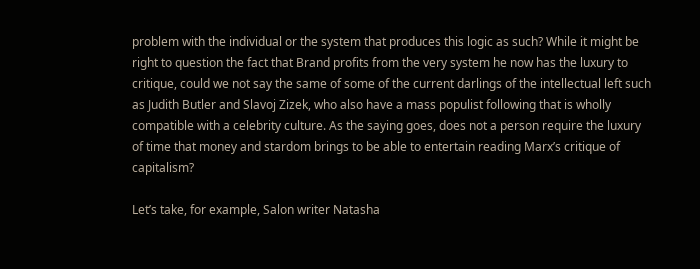problem with the individual or the system that produces this logic as such? While it might be right to question the fact that Brand profits from the very system he now has the luxury to critique, could we not say the same of some of the current darlings of the intellectual left such as Judith Butler and Slavoj Zizek, who also have a mass populist following that is wholly compatible with a celebrity culture. As the saying goes, does not a person require the luxury of time that money and stardom brings to be able to entertain reading Marx’s critique of capitalism?

Let’s take, for example, Salon writer Natasha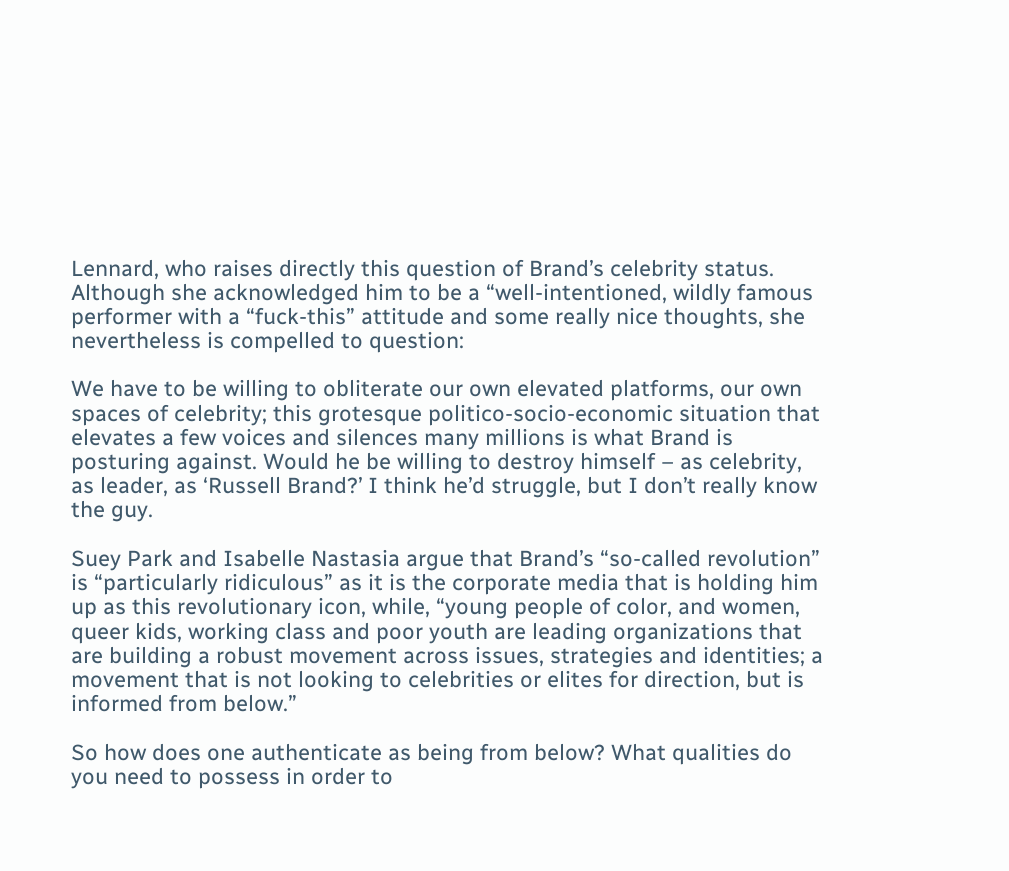Lennard, who raises directly this question of Brand’s celebrity status. Although she acknowledged him to be a “well-intentioned, wildly famous performer with a “fuck-this” attitude and some really nice thoughts, she nevertheless is compelled to question:

We have to be willing to obliterate our own elevated platforms, our own spaces of celebrity; this grotesque politico-socio-economic situation that elevates a few voices and silences many millions is what Brand is posturing against. Would he be willing to destroy himself – as celebrity, as leader, as ‘Russell Brand?’ I think he’d struggle, but I don’t really know the guy.

Suey Park and Isabelle Nastasia argue that Brand’s “so-called revolution” is “particularly ridiculous” as it is the corporate media that is holding him up as this revolutionary icon, while, “young people of color, and women, queer kids, working class and poor youth are leading organizations that are building a robust movement across issues, strategies and identities; a movement that is not looking to celebrities or elites for direction, but is informed from below.”

So how does one authenticate as being from below? What qualities do you need to possess in order to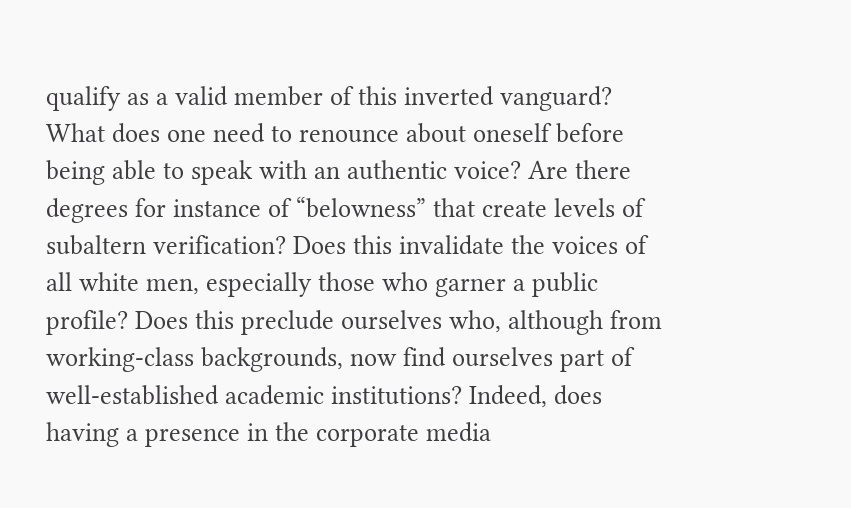qualify as a valid member of this inverted vanguard? What does one need to renounce about oneself before being able to speak with an authentic voice? Are there degrees for instance of “belowness” that create levels of subaltern verification? Does this invalidate the voices of all white men, especially those who garner a public profile? Does this preclude ourselves who, although from working-class backgrounds, now find ourselves part of well-established academic institutions? Indeed, does having a presence in the corporate media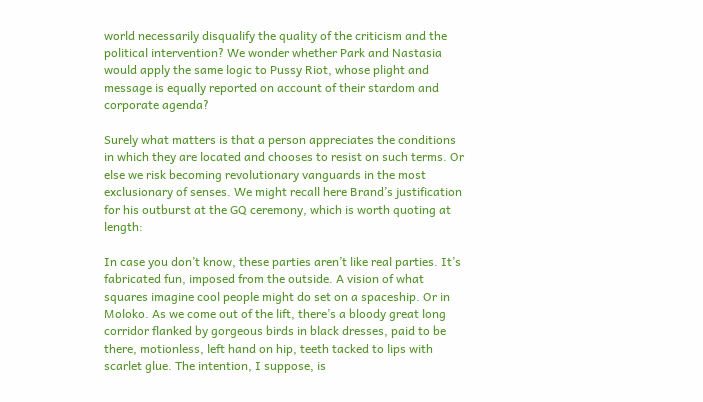world necessarily disqualify the quality of the criticism and the political intervention? We wonder whether Park and Nastasia would apply the same logic to Pussy Riot, whose plight and message is equally reported on account of their stardom and corporate agenda?

Surely what matters is that a person appreciates the conditions in which they are located and chooses to resist on such terms. Or else we risk becoming revolutionary vanguards in the most exclusionary of senses. We might recall here Brand’s justification for his outburst at the GQ ceremony, which is worth quoting at length:

In case you don’t know, these parties aren’t like real parties. It’s fabricated fun, imposed from the outside. A vision of what squares imagine cool people might do set on a spaceship. Or in Moloko. As we come out of the lift, there’s a bloody great long corridor flanked by gorgeous birds in black dresses, paid to be there, motionless, left hand on hip, teeth tacked to lips with scarlet glue. The intention, I suppose, is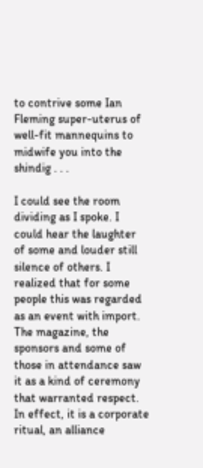to contrive some Ian Fleming super-uterus of well-fit mannequins to midwife you into the shindig . . .

I could see the room dividing as I spoke. I could hear the laughter of some and louder still silence of others. I realized that for some people this was regarded as an event with import. The magazine, the sponsors and some of those in attendance saw it as a kind of ceremony that warranted respect. In effect, it is a corporate ritual, an alliance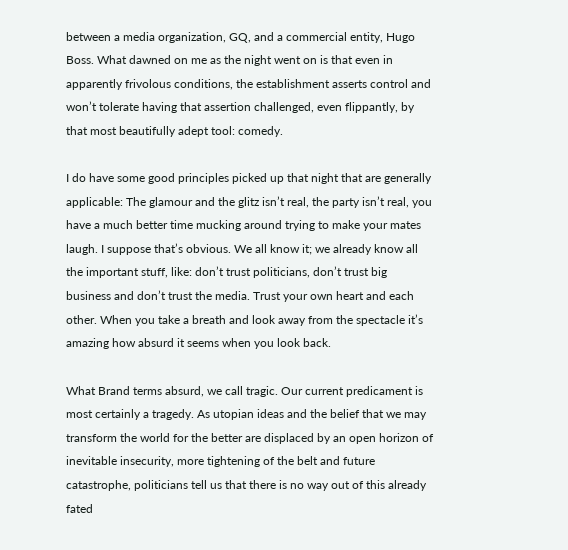between a media organization, GQ, and a commercial entity, Hugo Boss. What dawned on me as the night went on is that even in apparently frivolous conditions, the establishment asserts control and won’t tolerate having that assertion challenged, even flippantly, by that most beautifully adept tool: comedy.

I do have some good principles picked up that night that are generally applicable: The glamour and the glitz isn’t real, the party isn’t real, you have a much better time mucking around trying to make your mates laugh. I suppose that’s obvious. We all know it; we already know all the important stuff, like: don’t trust politicians, don’t trust big business and don’t trust the media. Trust your own heart and each other. When you take a breath and look away from the spectacle it’s amazing how absurd it seems when you look back.

What Brand terms absurd, we call tragic. Our current predicament is most certainly a tragedy. As utopian ideas and the belief that we may transform the world for the better are displaced by an open horizon of inevitable insecurity, more tightening of the belt and future catastrophe, politicians tell us that there is no way out of this already fated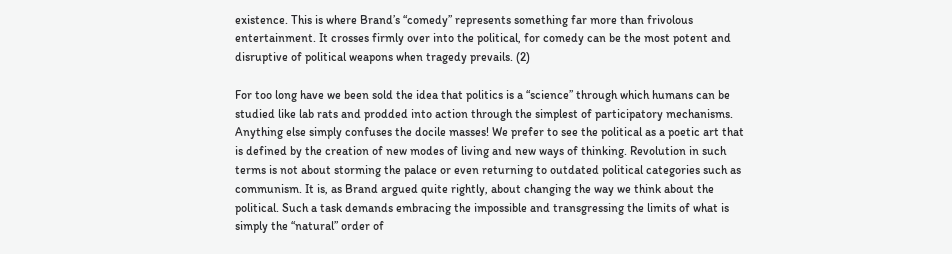existence. This is where Brand’s “comedy” represents something far more than frivolous entertainment. It crosses firmly over into the political, for comedy can be the most potent and disruptive of political weapons when tragedy prevails. (2)

For too long have we been sold the idea that politics is a “science” through which humans can be studied like lab rats and prodded into action through the simplest of participatory mechanisms. Anything else simply confuses the docile masses! We prefer to see the political as a poetic art that is defined by the creation of new modes of living and new ways of thinking. Revolution in such terms is not about storming the palace or even returning to outdated political categories such as communism. It is, as Brand argued quite rightly, about changing the way we think about the political. Such a task demands embracing the impossible and transgressing the limits of what is simply the “natural” order of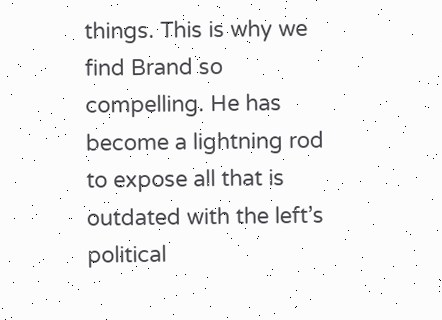things. This is why we find Brand so compelling. He has become a lightning rod to expose all that is outdated with the left’s political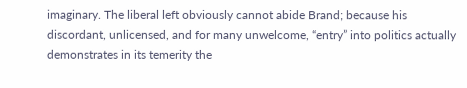imaginary. The liberal left obviously cannot abide Brand; because his discordant, unlicensed, and for many unwelcome, “entry” into politics actually demonstrates in its temerity the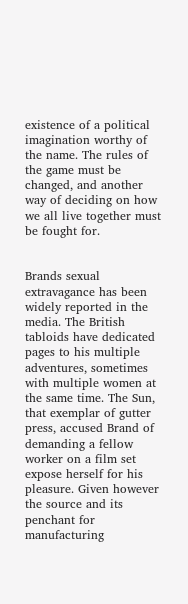existence of a political imagination worthy of the name. The rules of the game must be changed, and another way of deciding on how we all live together must be fought for.


Brands sexual extravagance has been widely reported in the media. The British tabloids have dedicated pages to his multiple adventures, sometimes with multiple women at the same time. The Sun, that exemplar of gutter press, accused Brand of demanding a fellow worker on a film set expose herself for his pleasure. Given however the source and its penchant for manufacturing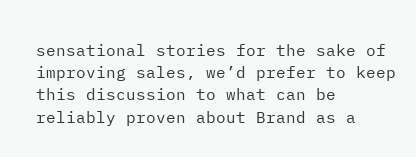sensational stories for the sake of improving sales, we’d prefer to keep this discussion to what can be reliably proven about Brand as a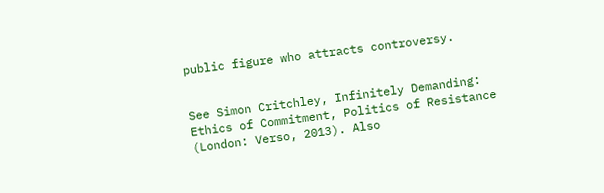public figure who attracts controversy.


See Simon Critchley, Infinitely Demanding: Ethics of Commitment, Politics of Resistance (London: Verso, 2013). Also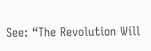See: “The Revolution Will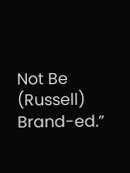Not Be (Russell) Brand-ed.”